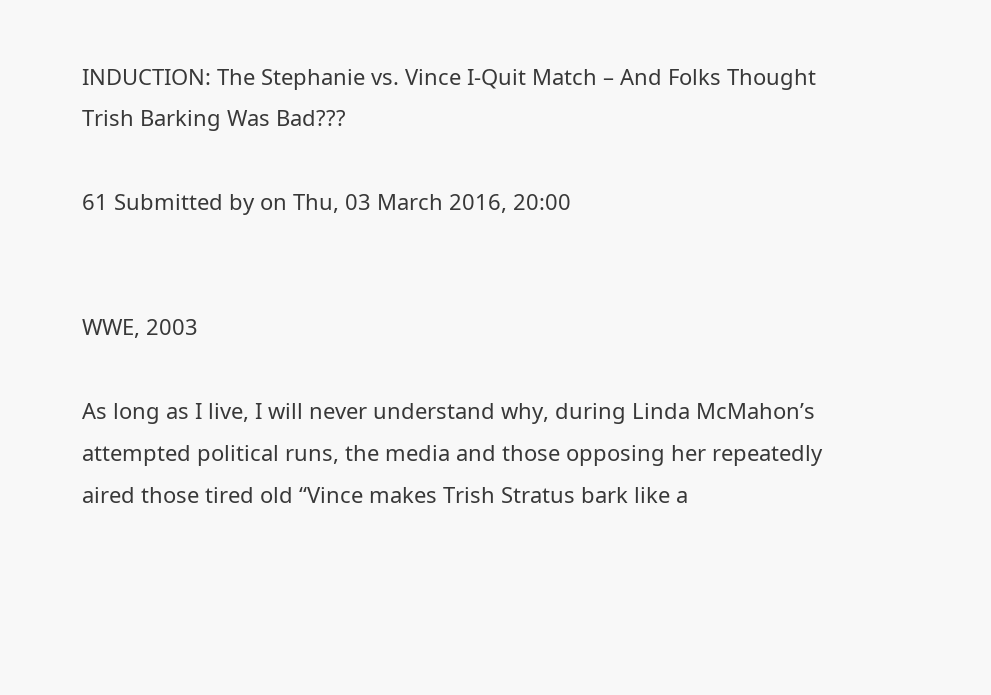INDUCTION: The Stephanie vs. Vince I-Quit Match – And Folks Thought Trish Barking Was Bad???

61 Submitted by on Thu, 03 March 2016, 20:00


WWE, 2003

As long as I live, I will never understand why, during Linda McMahon’s attempted political runs, the media and those opposing her repeatedly aired those tired old “Vince makes Trish Stratus bark like a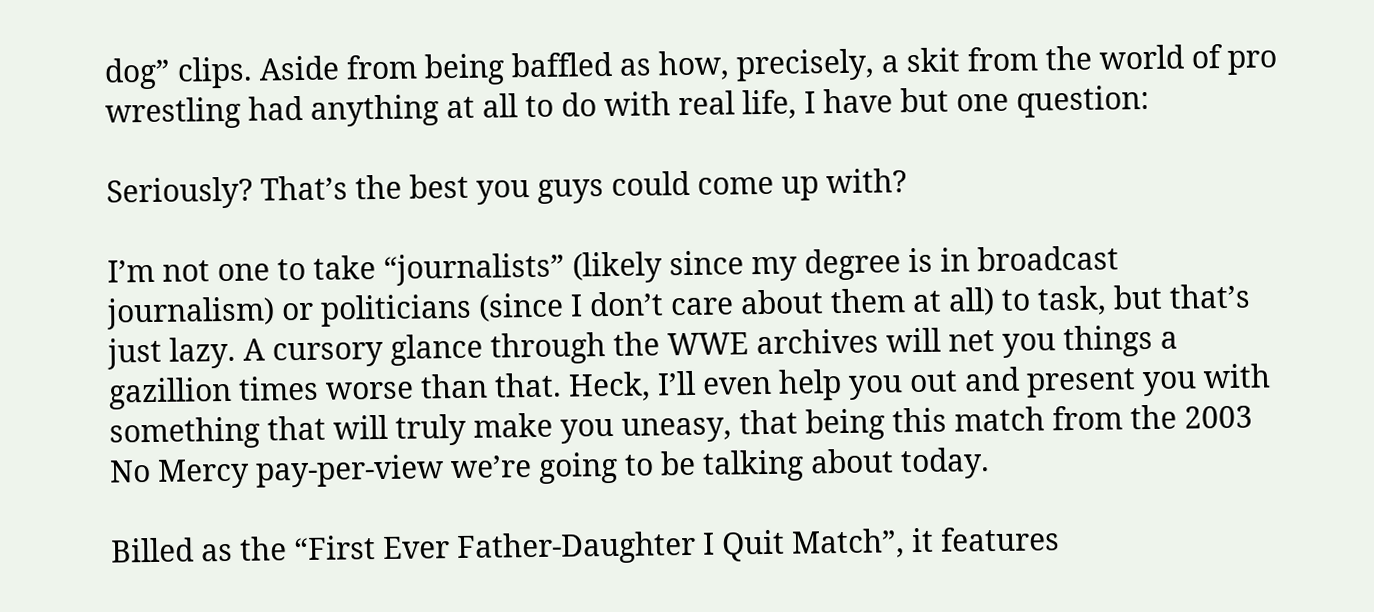dog” clips. Aside from being baffled as how, precisely, a skit from the world of pro wrestling had anything at all to do with real life, I have but one question:

Seriously? That’s the best you guys could come up with?

I’m not one to take “journalists” (likely since my degree is in broadcast journalism) or politicians (since I don’t care about them at all) to task, but that’s just lazy. A cursory glance through the WWE archives will net you things a gazillion times worse than that. Heck, I’ll even help you out and present you with something that will truly make you uneasy, that being this match from the 2003 No Mercy pay-per-view we’re going to be talking about today.

Billed as the “First Ever Father-Daughter I Quit Match”, it features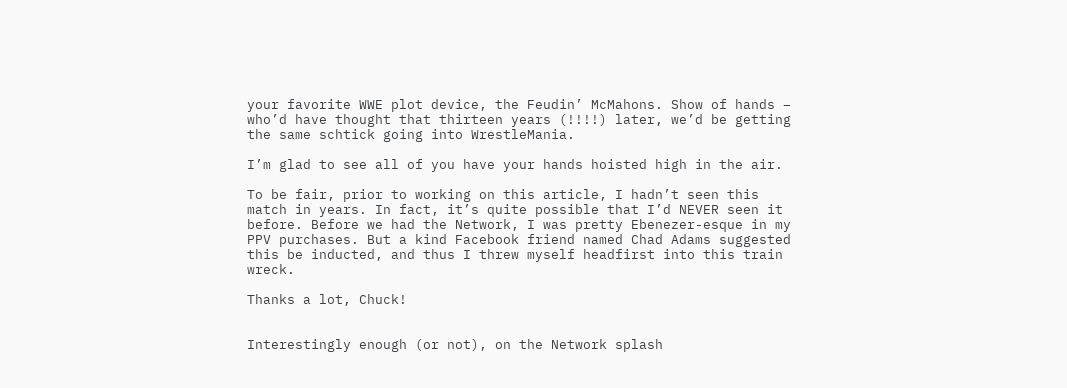your favorite WWE plot device, the Feudin’ McMahons. Show of hands – who’d have thought that thirteen years (!!!!) later, we’d be getting the same schtick going into WrestleMania.

I’m glad to see all of you have your hands hoisted high in the air.

To be fair, prior to working on this article, I hadn’t seen this match in years. In fact, it’s quite possible that I’d NEVER seen it before. Before we had the Network, I was pretty Ebenezer-esque in my PPV purchases. But a kind Facebook friend named Chad Adams suggested this be inducted, and thus I threw myself headfirst into this train wreck.

Thanks a lot, Chuck!


Interestingly enough (or not), on the Network splash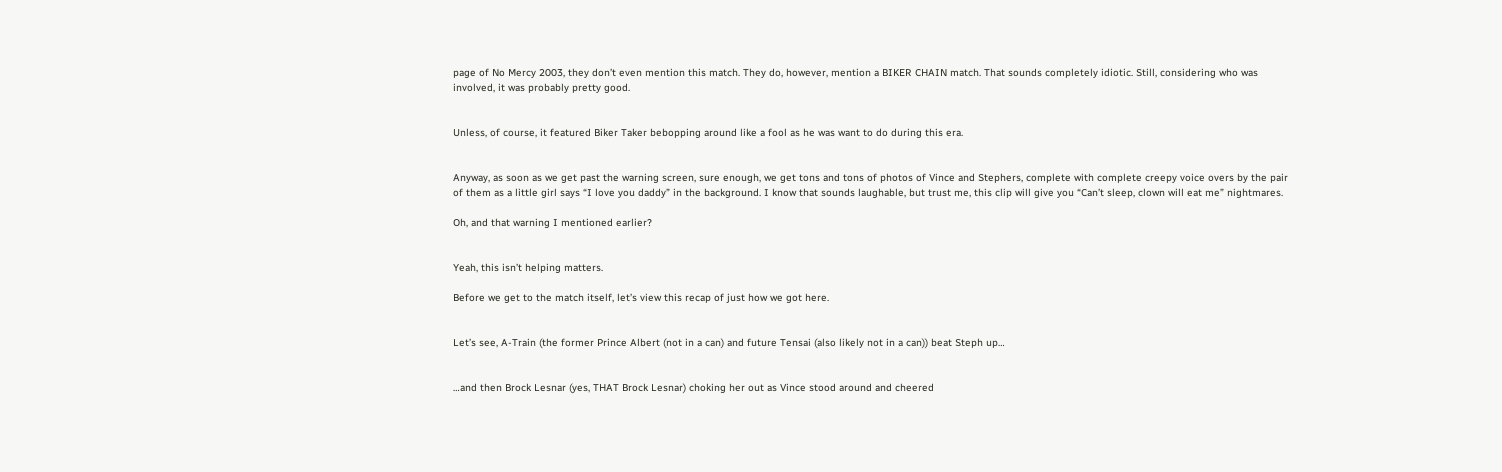page of No Mercy 2003, they don’t even mention this match. They do, however, mention a BIKER CHAIN match. That sounds completely idiotic. Still, considering who was involved, it was probably pretty good.


Unless, of course, it featured Biker Taker bebopping around like a fool as he was want to do during this era.


Anyway, as soon as we get past the warning screen, sure enough, we get tons and tons of photos of Vince and Stephers, complete with complete creepy voice overs by the pair of them as a little girl says “I love you daddy” in the background. I know that sounds laughable, but trust me, this clip will give you “Can’t sleep, clown will eat me” nightmares.

Oh, and that warning I mentioned earlier?


Yeah, this isn’t helping matters.

Before we get to the match itself, let’s view this recap of just how we got here.


Let’s see, A-Train (the former Prince Albert (not in a can) and future Tensai (also likely not in a can)) beat Steph up…


…and then Brock Lesnar (yes, THAT Brock Lesnar) choking her out as Vince stood around and cheered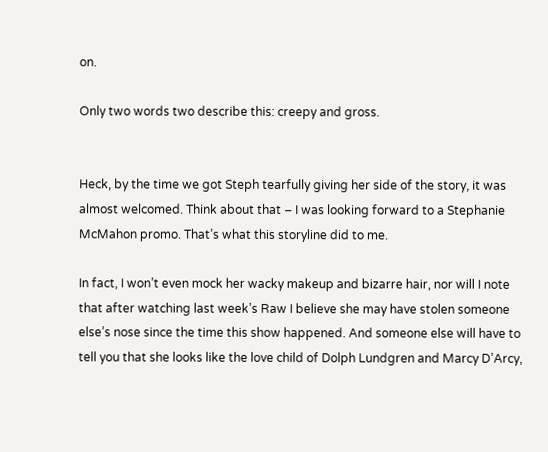on.

Only two words two describe this: creepy and gross.


Heck, by the time we got Steph tearfully giving her side of the story, it was almost welcomed. Think about that – I was looking forward to a Stephanie McMahon promo. That’s what this storyline did to me.

In fact, I won’t even mock her wacky makeup and bizarre hair, nor will I note that after watching last week’s Raw I believe she may have stolen someone else’s nose since the time this show happened. And someone else will have to tell you that she looks like the love child of Dolph Lundgren and Marcy D’Arcy,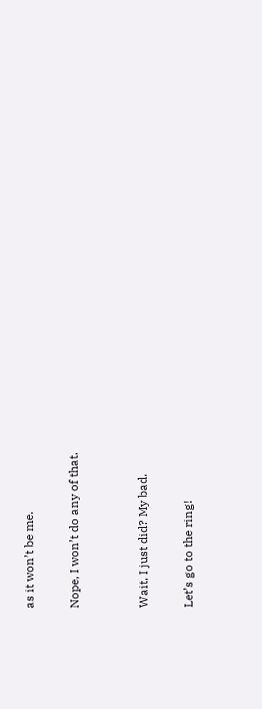as it won’t be me.

Nope, I won’t do any of that.


Wait, I just did? My bad.

Let’s go to the ring!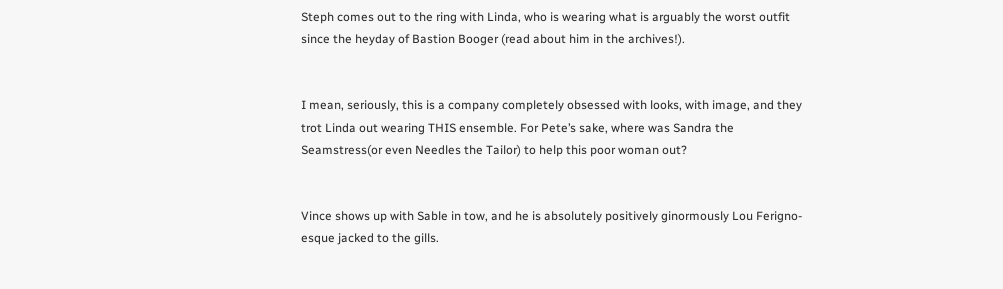Steph comes out to the ring with Linda, who is wearing what is arguably the worst outfit since the heyday of Bastion Booger (read about him in the archives!).


I mean, seriously, this is a company completely obsessed with looks, with image, and they trot Linda out wearing THIS ensemble. For Pete’s sake, where was Sandra the Seamstress(or even Needles the Tailor) to help this poor woman out?


Vince shows up with Sable in tow, and he is absolutely positively ginormously Lou Ferigno-esque jacked to the gills.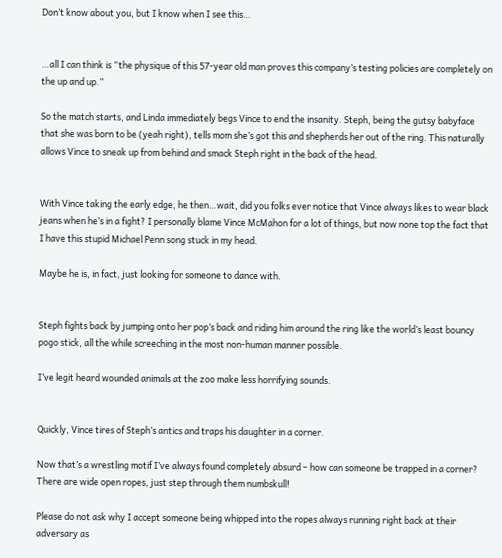Don’t know about you, but I know when I see this…


…all I can think is “the physique of this 57-year old man proves this company’s testing policies are completely on the up and up.”

So the match starts, and Linda immediately begs Vince to end the insanity. Steph, being the gutsy babyface that she was born to be (yeah right), tells mom she’s got this and shepherds her out of the ring. This naturally allows Vince to sneak up from behind and smack Steph right in the back of the head.


With Vince taking the early edge, he then…wait, did you folks ever notice that Vince always likes to wear black jeans when he’s in a fight? I personally blame Vince McMahon for a lot of things, but now none top the fact that I have this stupid Michael Penn song stuck in my head.

Maybe he is, in fact, just looking for someone to dance with.


Steph fights back by jumping onto her pop’s back and riding him around the ring like the world’s least bouncy pogo stick, all the while screeching in the most non-human manner possible.

I’ve legit heard wounded animals at the zoo make less horrifying sounds.


Quickly, Vince tires of Steph’s antics and traps his daughter in a corner.

Now that’s a wrestling motif I’ve always found completely absurd – how can someone be trapped in a corner? There are wide open ropes, just step through them numbskull!

Please do not ask why I accept someone being whipped into the ropes always running right back at their adversary as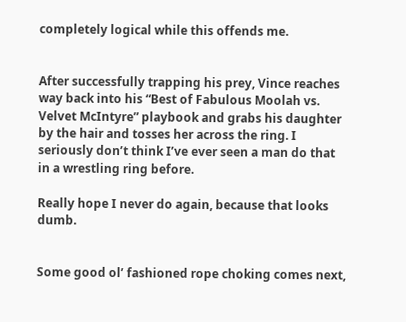completely logical while this offends me.


After successfully trapping his prey, Vince reaches way back into his “Best of Fabulous Moolah vs. Velvet McIntyre” playbook and grabs his daughter by the hair and tosses her across the ring. I seriously don’t think I’ve ever seen a man do that in a wrestling ring before.

Really hope I never do again, because that looks dumb.


Some good ol’ fashioned rope choking comes next,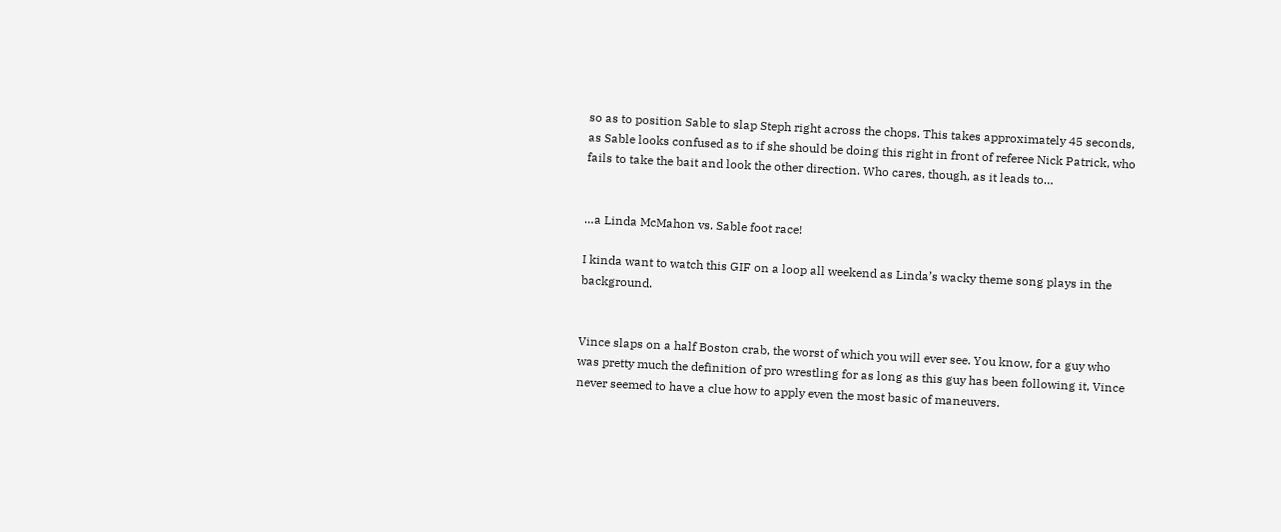so as to position Sable to slap Steph right across the chops. This takes approximately 45 seconds, as Sable looks confused as to if she should be doing this right in front of referee Nick Patrick, who fails to take the bait and look the other direction. Who cares, though, as it leads to…


…a Linda McMahon vs. Sable foot race!

I kinda want to watch this GIF on a loop all weekend as Linda’s wacky theme song plays in the background.


Vince slaps on a half Boston crab, the worst of which you will ever see. You know, for a guy who was pretty much the definition of pro wrestling for as long as this guy has been following it, Vince never seemed to have a clue how to apply even the most basic of maneuvers.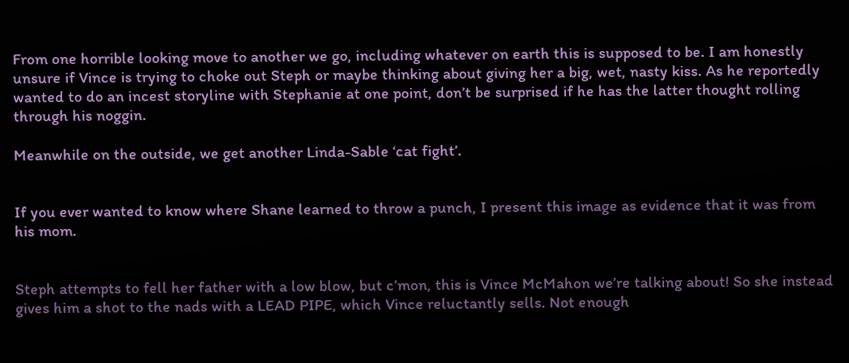From one horrible looking move to another we go, including whatever on earth this is supposed to be. I am honestly unsure if Vince is trying to choke out Steph or maybe thinking about giving her a big, wet, nasty kiss. As he reportedly wanted to do an incest storyline with Stephanie at one point, don’t be surprised if he has the latter thought rolling through his noggin.

Meanwhile on the outside, we get another Linda-Sable ‘cat fight’.


If you ever wanted to know where Shane learned to throw a punch, I present this image as evidence that it was from his mom.


Steph attempts to fell her father with a low blow, but c’mon, this is Vince McMahon we’re talking about! So she instead gives him a shot to the nads with a LEAD PIPE, which Vince reluctantly sells. Not enough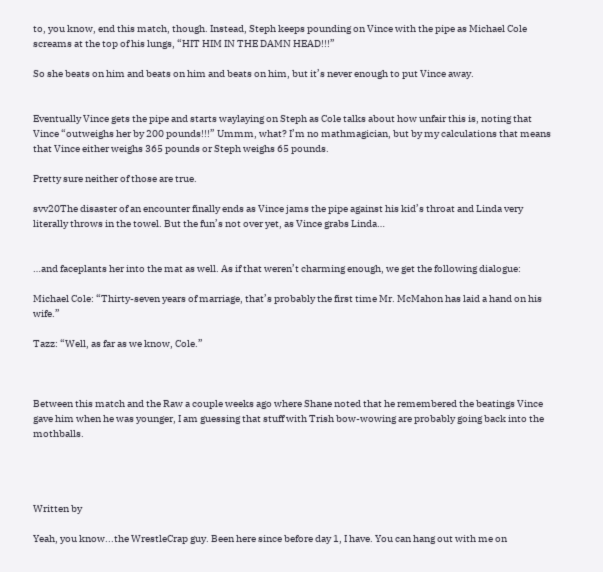to, you know, end this match, though. Instead, Steph keeps pounding on Vince with the pipe as Michael Cole screams at the top of his lungs, “HIT HIM IN THE DAMN HEAD!!!”

So she beats on him and beats on him and beats on him, but it’s never enough to put Vince away.


Eventually Vince gets the pipe and starts waylaying on Steph as Cole talks about how unfair this is, noting that Vince “outweighs her by 200 pounds!!!” Ummm, what? I’m no mathmagician, but by my calculations that means that Vince either weighs 365 pounds or Steph weighs 65 pounds.

Pretty sure neither of those are true.

svv20The disaster of an encounter finally ends as Vince jams the pipe against his kid’s throat and Linda very literally throws in the towel. But the fun’s not over yet, as Vince grabs Linda…


…and faceplants her into the mat as well. As if that weren’t charming enough, we get the following dialogue:

Michael Cole: “Thirty-seven years of marriage, that’s probably the first time Mr. McMahon has laid a hand on his wife.”

Tazz: “Well, as far as we know, Cole.”



Between this match and the Raw a couple weeks ago where Shane noted that he remembered the beatings Vince gave him when he was younger, I am guessing that stuff with Trish bow-wowing are probably going back into the mothballs.




Written by

Yeah, you know...the WrestleCrap guy. Been here since before day 1, I have. You can hang out with me on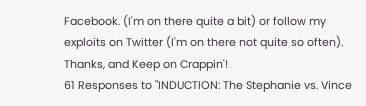Facebook. (I'm on there quite a bit) or follow my exploits on Twitter (I'm on there not quite so often). Thanks, and Keep on Crappin'!
61 Responses to "INDUCTION: The Stephanie vs. Vince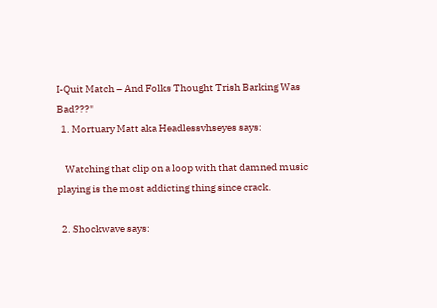I-Quit Match – And Folks Thought Trish Barking Was Bad???"
  1. Mortuary Matt aka Headlessvhseyes says:

    Watching that clip on a loop with that damned music playing is the most addicting thing since crack.

  2. Shockwave says: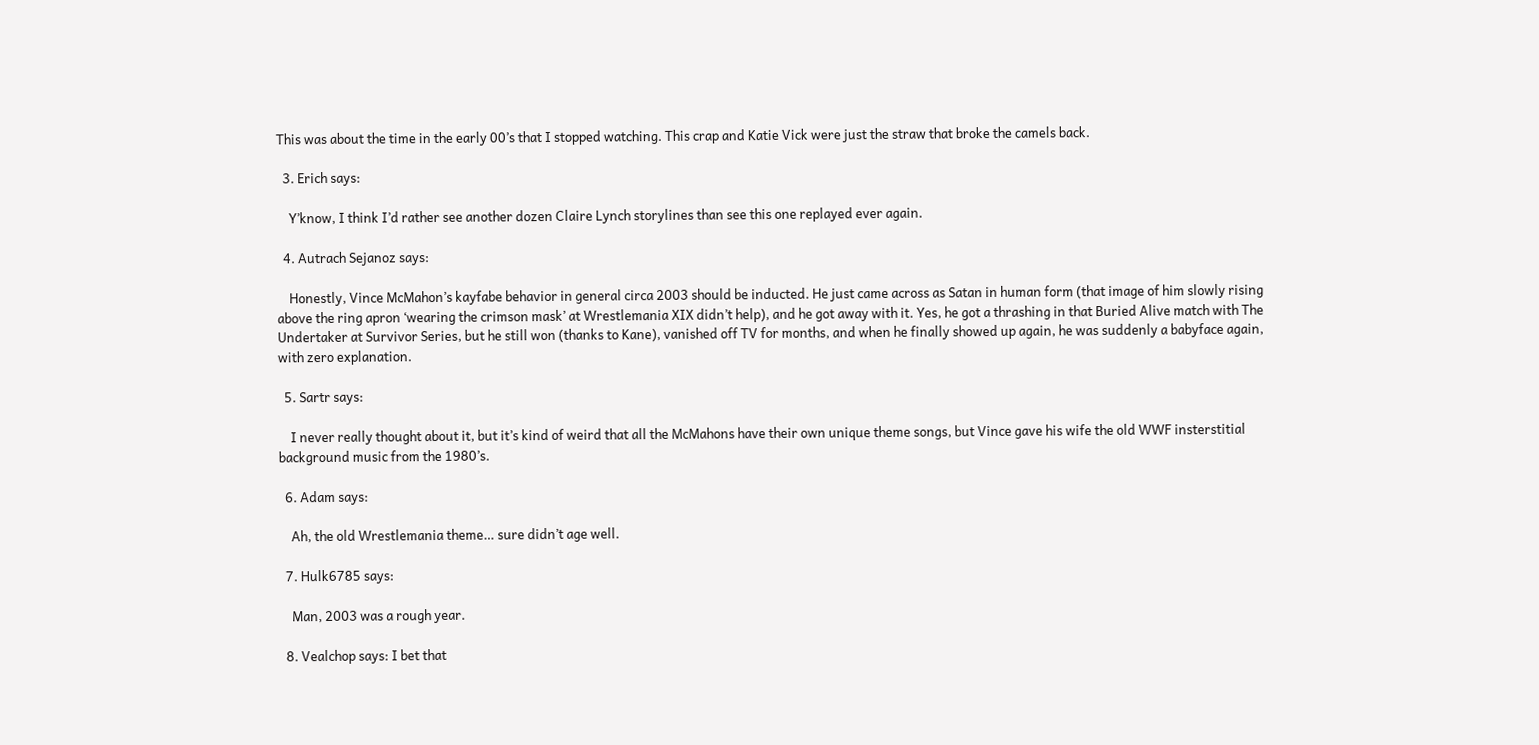This was about the time in the early 00’s that I stopped watching. This crap and Katie Vick were just the straw that broke the camels back.

  3. Erich says:

    Y’know, I think I’d rather see another dozen Claire Lynch storylines than see this one replayed ever again.

  4. Autrach Sejanoz says:

    Honestly, Vince McMahon’s kayfabe behavior in general circa 2003 should be inducted. He just came across as Satan in human form (that image of him slowly rising above the ring apron ‘wearing the crimson mask’ at Wrestlemania XIX didn’t help), and he got away with it. Yes, he got a thrashing in that Buried Alive match with The Undertaker at Survivor Series, but he still won (thanks to Kane), vanished off TV for months, and when he finally showed up again, he was suddenly a babyface again, with zero explanation.

  5. Sartr says:

    I never really thought about it, but it’s kind of weird that all the McMahons have their own unique theme songs, but Vince gave his wife the old WWF insterstitial background music from the 1980’s.

  6. Adam says:

    Ah, the old Wrestlemania theme… sure didn’t age well.

  7. Hulk6785 says:

    Man, 2003 was a rough year.

  8. Vealchop says: I bet that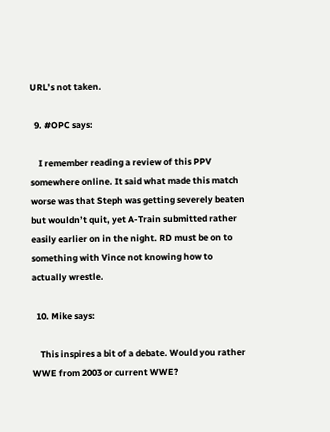URL’s not taken.

  9. #OPC says:

    I remember reading a review of this PPV somewhere online. It said what made this match worse was that Steph was getting severely beaten but wouldn’t quit, yet A-Train submitted rather easily earlier on in the night. RD must be on to something with Vince not knowing how to actually wrestle.

  10. Mike says:

    This inspires a bit of a debate. Would you rather WWE from 2003 or current WWE?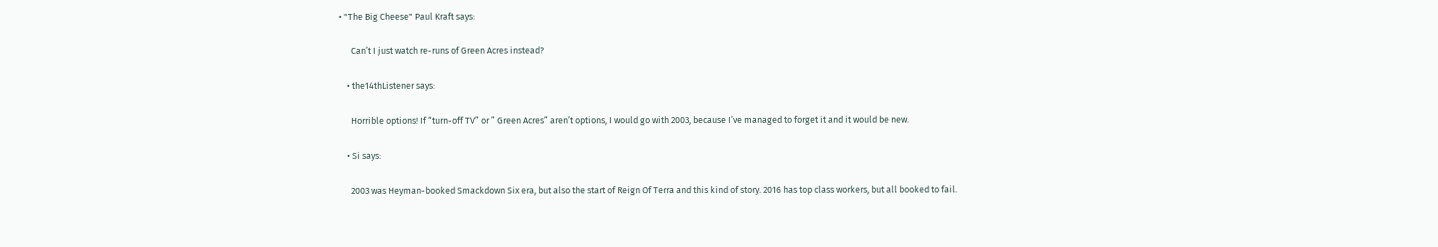• "The Big Cheese" Paul Kraft says:

      Can’t I just watch re-runs of Green Acres instead?

    • the14thListener says:

      Horrible options! If “turn-off TV” or ” Green Acres” aren’t options, I would go with 2003, because I’ve managed to forget it and it would be new.

    • Si says:

      2003 was Heyman-booked Smackdown Six era, but also the start of Reign Of Terra and this kind of story. 2016 has top class workers, but all booked to fail.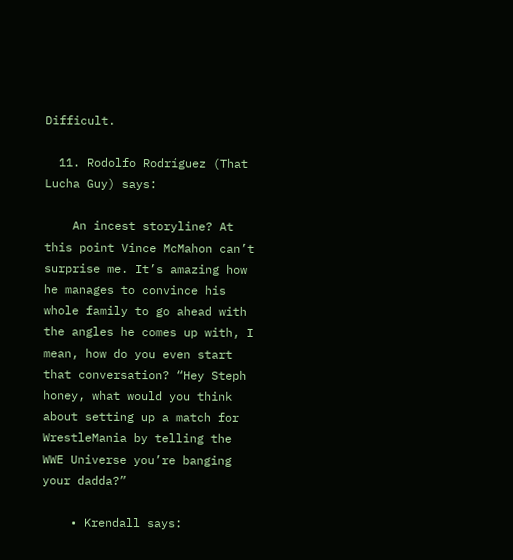Difficult.

  11. Rodolfo Rodríguez (That Lucha Guy) says:

    An incest storyline? At this point Vince McMahon can’t surprise me. It’s amazing how he manages to convince his whole family to go ahead with the angles he comes up with, I mean, how do you even start that conversation? “Hey Steph honey, what would you think about setting up a match for WrestleMania by telling the WWE Universe you’re banging your dadda?”

    • Krendall says: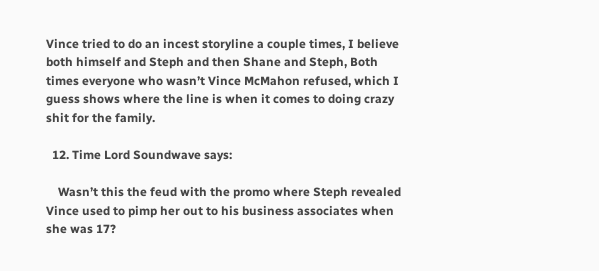Vince tried to do an incest storyline a couple times, I believe both himself and Steph and then Shane and Steph, Both times everyone who wasn’t Vince McMahon refused, which I guess shows where the line is when it comes to doing crazy shit for the family.

  12. Time Lord Soundwave says:

    Wasn’t this the feud with the promo where Steph revealed Vince used to pimp her out to his business associates when she was 17?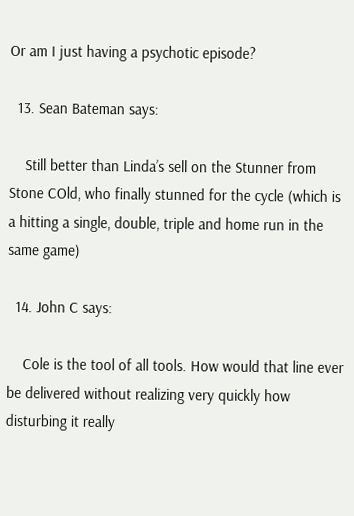Or am I just having a psychotic episode?

  13. Sean Bateman says:

    Still better than Linda’s sell on the Stunner from Stone COld, who finally stunned for the cycle (which is a hitting a single, double, triple and home run in the same game)

  14. John C says:

    Cole is the tool of all tools. How would that line ever be delivered without realizing very quickly how disturbing it really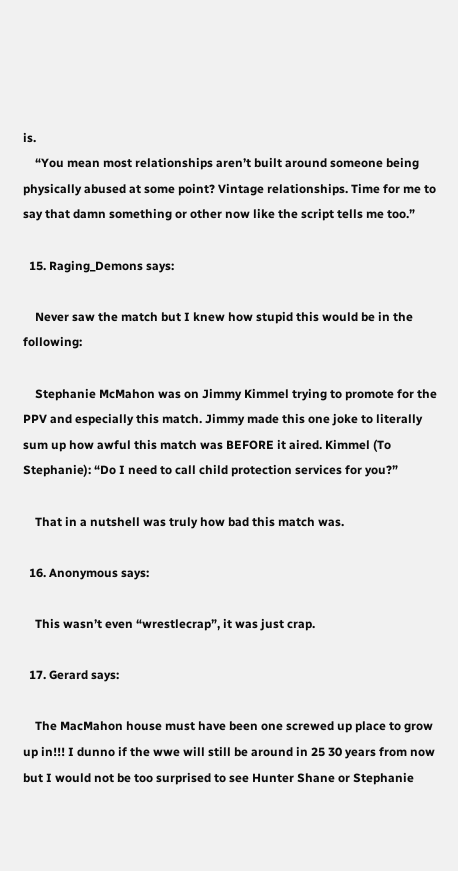is.
    “You mean most relationships aren’t built around someone being physically abused at some point? Vintage relationships. Time for me to say that damn something or other now like the script tells me too.”

  15. Raging_Demons says:

    Never saw the match but I knew how stupid this would be in the following:

    Stephanie McMahon was on Jimmy Kimmel trying to promote for the PPV and especially this match. Jimmy made this one joke to literally sum up how awful this match was BEFORE it aired. Kimmel (To Stephanie): “Do I need to call child protection services for you?”

    That in a nutshell was truly how bad this match was.

  16. Anonymous says:

    This wasn’t even “wrestlecrap”, it was just crap.

  17. Gerard says:

    The MacMahon house must have been one screwed up place to grow up in!!! I dunno if the wwe will still be around in 25 30 years from now but I would not be too surprised to see Hunter Shane or Stephanie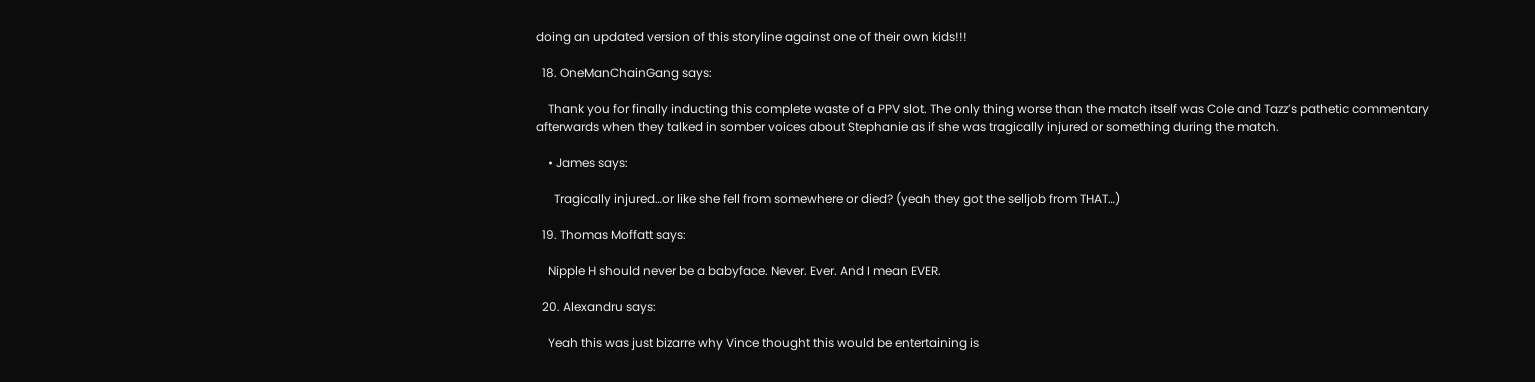doing an updated version of this storyline against one of their own kids!!!

  18. OneManChainGang says:

    Thank you for finally inducting this complete waste of a PPV slot. The only thing worse than the match itself was Cole and Tazz’s pathetic commentary afterwards when they talked in somber voices about Stephanie as if she was tragically injured or something during the match.

    • James says:

      Tragically injured…or like she fell from somewhere or died? (yeah they got the selljob from THAT…)

  19. Thomas Moffatt says:

    Nipple H should never be a babyface. Never. Ever. And I mean EVER.

  20. Alexandru says:

    Yeah this was just bizarre why Vince thought this would be entertaining is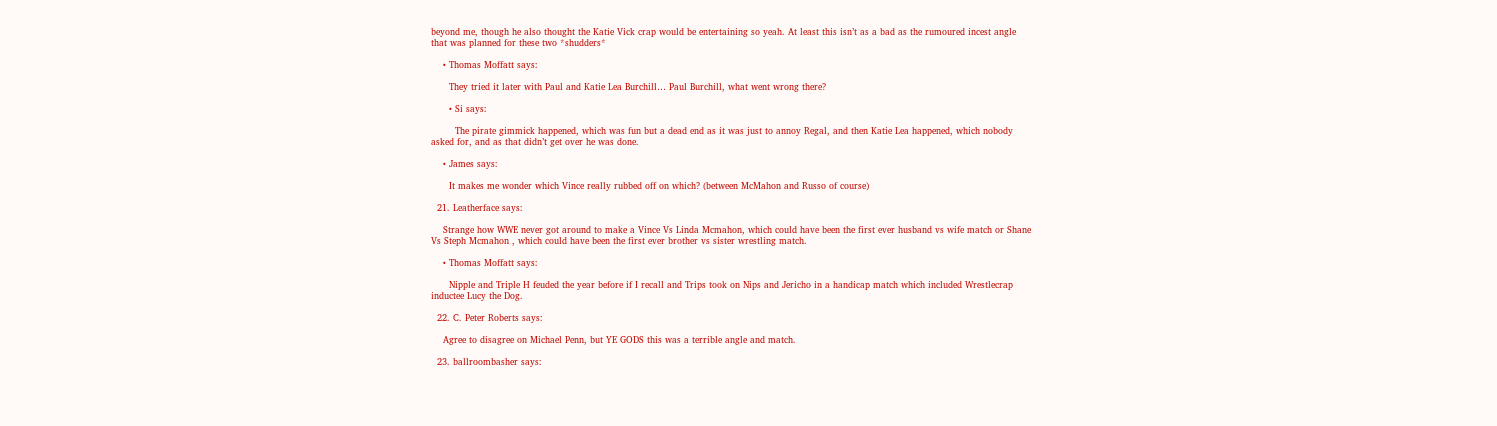beyond me, though he also thought the Katie Vick crap would be entertaining so yeah. At least this isn’t as a bad as the rumoured incest angle that was planned for these two *shudders*

    • Thomas Moffatt says:

      They tried it later with Paul and Katie Lea Burchill… Paul Burchill, what went wrong there?

      • Si says:

        The pirate gimmick happened, which was fun but a dead end as it was just to annoy Regal, and then Katie Lea happened, which nobody asked for, and as that didn’t get over he was done.

    • James says:

      It makes me wonder which Vince really rubbed off on which? (between McMahon and Russo of course)

  21. Leatherface says:

    Strange how WWE never got around to make a Vince Vs Linda Mcmahon, which could have been the first ever husband vs wife match or Shane Vs Steph Mcmahon , which could have been the first ever brother vs sister wrestling match.

    • Thomas Moffatt says:

      Nipple and Triple H feuded the year before if I recall and Trips took on Nips and Jericho in a handicap match which included Wrestlecrap inductee Lucy the Dog.

  22. C. Peter Roberts says:

    Agree to disagree on Michael Penn, but YE GODS this was a terrible angle and match.

  23. ballroombasher says: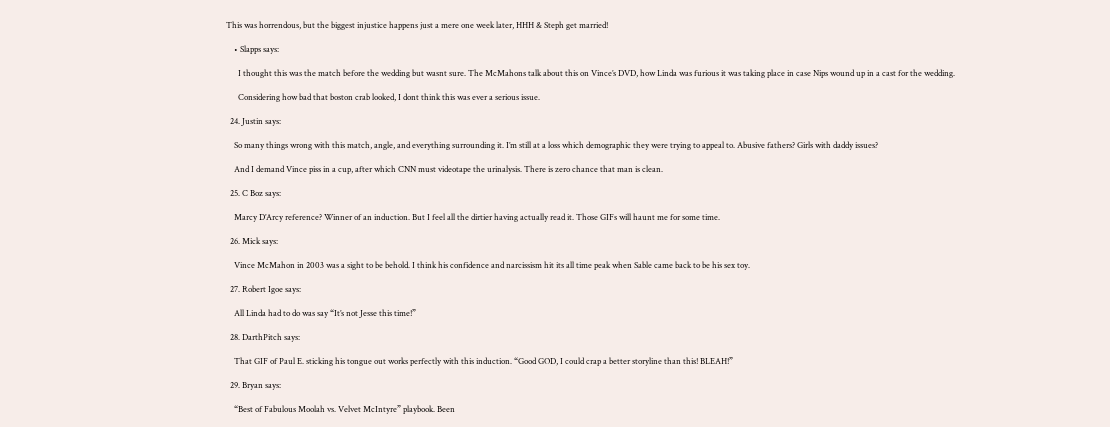This was horrendous, but the biggest injustice happens just a mere one week later, HHH & Steph get married!

    • Slapps says:

      I thought this was the match before the wedding but wasnt sure. The McMahons talk about this on Vince’s DVD, how Linda was furious it was taking place in case Nips wound up in a cast for the wedding.

      Considering how bad that boston crab looked, I dont think this was ever a serious issue.

  24. Justin says:

    So many things wrong with this match, angle, and everything surrounding it. I’m still at a loss which demographic they were trying to appeal to. Abusive fathers? Girls with daddy issues?

    And I demand Vince piss in a cup, after which CNN must videotape the urinalysis. There is zero chance that man is clean.

  25. C Boz says:

    Marcy D’Arcy reference? Winner of an induction. But I feel all the dirtier having actually read it. Those GIFs will haunt me for some time.

  26. Mick says:

    Vince McMahon in 2003 was a sight to be behold. I think his confidence and narcissism hit its all time peak when Sable came back to be his sex toy.

  27. Robert Igoe says:

    All Linda had to do was say “It’s not Jesse this time!”

  28. DarthPitch says:

    That GIF of Paul E. sticking his tongue out works perfectly with this induction. “Good GOD, I could crap a better storyline than this! BLEAH!”

  29. Bryan says:

    “Best of Fabulous Moolah vs. Velvet McIntyre” playbook. Been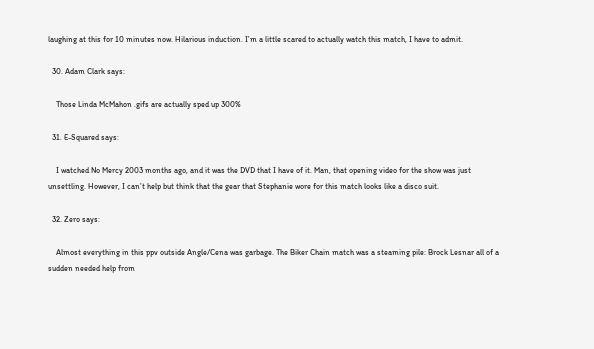laughing at this for 10 minutes now. Hilarious induction. I’m a little scared to actually watch this match, I have to admit.

  30. Adam Clark says:

    Those Linda McMahon .gifs are actually sped up 300%

  31. E-Squared says:

    I watched No Mercy 2003 months ago, and it was the DVD that I have of it. Man, that opening video for the show was just unsettling. However, I can’t help but think that the gear that Stephanie wore for this match looks like a disco suit.

  32. Zero says:

    Almost everything in this ppv outside Angle/Cena was garbage. The Biker Chain match was a steaming pile: Brock Lesnar all of a sudden needed help from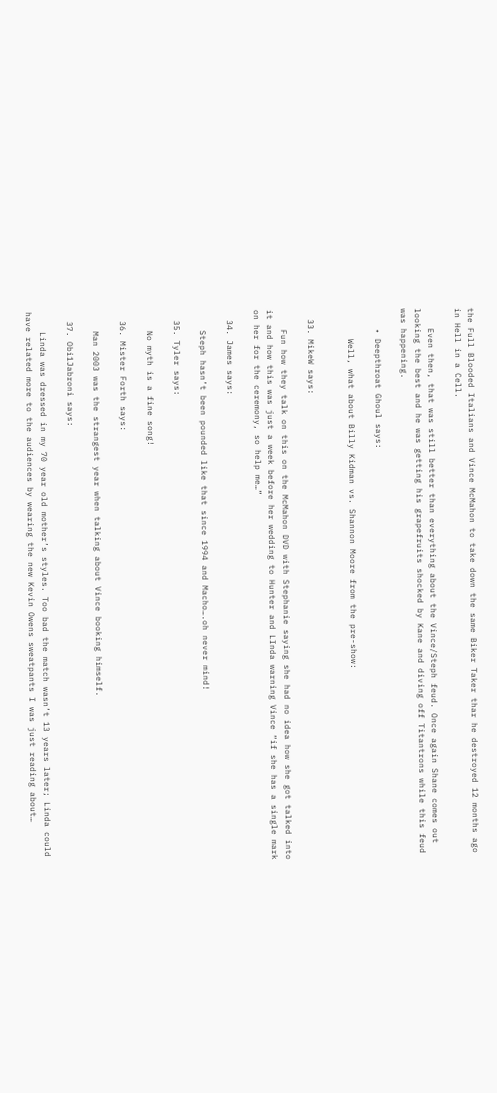the Full Blooded Italians and Vince McMahon to take down the same Biker Taker thar he destroyed 12 months ago in Hell in a Cell.

    Even then, that was still better than everything about the Vince/Steph feud. Once again Shane comes out looking the best and he was getting his grapefruits shocked by Kane and diving off Titantrons while this feud was happening.

    • Deepthroat Ghoul says:

      Well, what about Billy Kidman vs. Shannon Moore from the pre-show:


  33. MikeW says:

    Fun how they talk on this on the McMahon DVD with Stephanie saying she had no idea how she got talked into it and how this was just a week before her wedding to Hunter and LInda warning Vince “if she has a single mark on her for the ceremony, so help me…”

  34. James says:

    Steph hasn’t been pounded like that since 1994 and Macho….oh never mind!

  35. Tyler says:

    No myth is a fine song!

  36. Mister Forth says:

    Man 2003 was the strangest year when talking about Vince booking himself.

  37. Obi1Jabroni says:

    Linda was dressed in my 70 year old mother’s styles. Too bad the match wasn’t 13 years later; Linda could have related more to the audiences by wearing the new Kevin Owens sweatpants I was just reading about…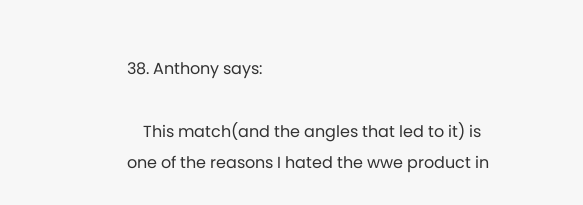38. Anthony says:

    This match(and the angles that led to it) is one of the reasons I hated the wwe product in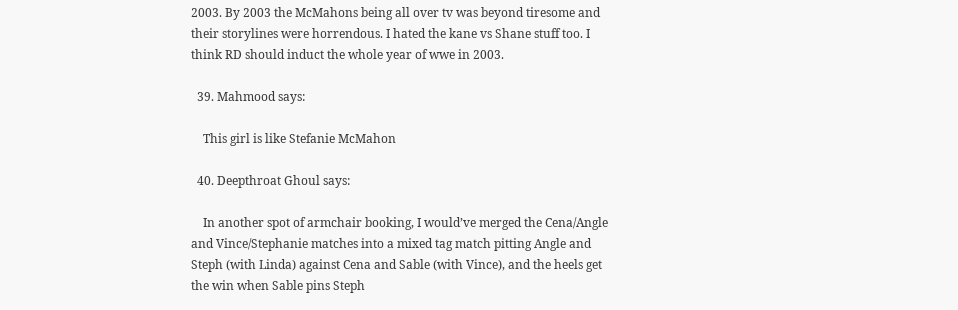2003. By 2003 the McMahons being all over tv was beyond tiresome and their storylines were horrendous. I hated the kane vs Shane stuff too. I think RD should induct the whole year of wwe in 2003.

  39. Mahmood says:

    This girl is like Stefanie McMahon

  40. Deepthroat Ghoul says:

    In another spot of armchair booking, I would’ve merged the Cena/Angle and Vince/Stephanie matches into a mixed tag match pitting Angle and Steph (with Linda) against Cena and Sable (with Vince), and the heels get the win when Sable pins Steph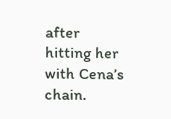after hitting her with Cena’s chain.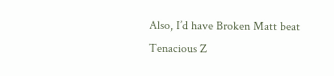Also, I’d have Broken Matt beat Tenacious Z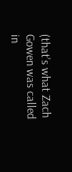(that’s what Zach Gowen was called in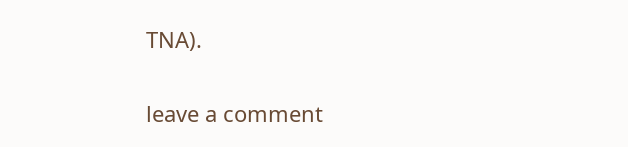TNA).

leave a comment